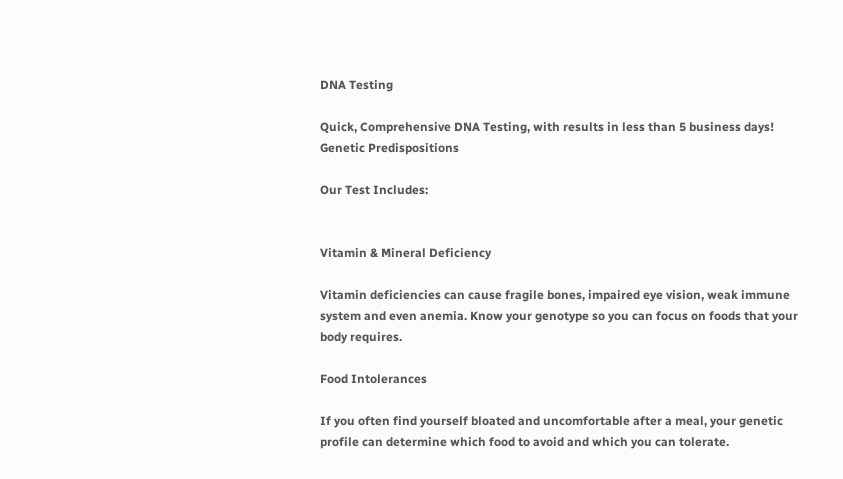DNA Testing

Quick, Comprehensive DNA Testing, with results in less than 5 business days!
Genetic Predispositions

Our Test Includes:


Vitamin & Mineral Deficiency

Vitamin deficiencies can cause fragile bones, impaired eye vision, weak immune system and even anemia. Know your genotype so you can focus on foods that your body requires.

Food Intolerances

If you often find yourself bloated and uncomfortable after a meal, your genetic profile can determine which food to avoid and which you can tolerate.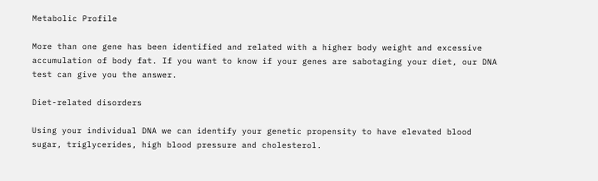Metabolic Profile

More than one gene has been identified and related with a higher body weight and excessive accumulation of body fat. If you want to know if your genes are sabotaging your diet, our DNA test can give you the answer.

Diet-related disorders

Using your individual DNA we can identify your genetic propensity to have elevated blood sugar, triglycerides, high blood pressure and cholesterol.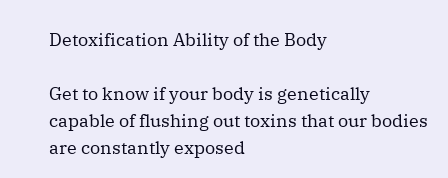Detoxification Ability of the Body

Get to know if your body is genetically capable of flushing out toxins that our bodies are constantly exposed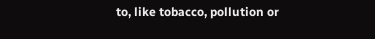to, like tobacco, pollution or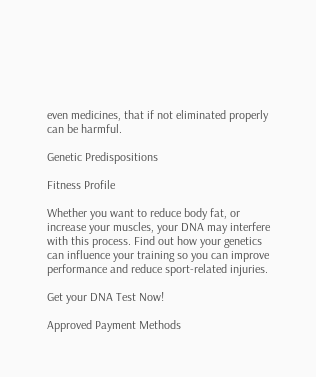even medicines, that if not eliminated properly can be harmful.

Genetic Predispositions

Fitness Profile

Whether you want to reduce body fat, or increase your muscles, your DNA may interfere with this process. Find out how your genetics can influence your training so you can improve performance and reduce sport-related injuries.

Get your DNA Test Now!

Approved Payment Methods